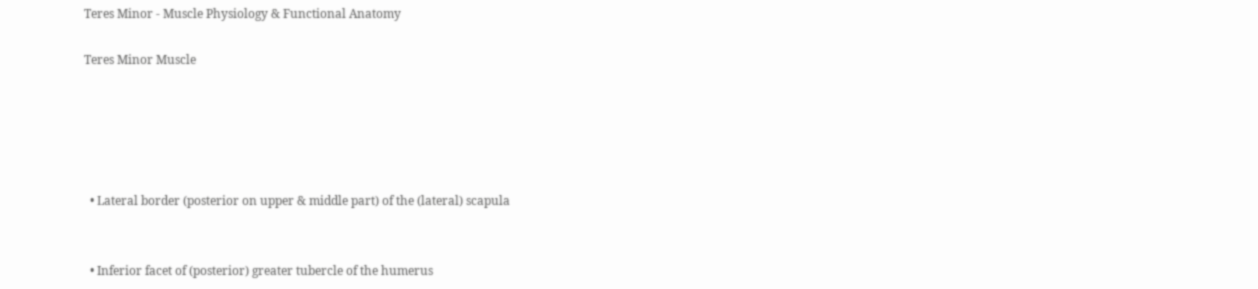Teres Minor - Muscle Physiology & Functional Anatomy

Teres Minor Muscle





  • Lateral border (posterior on upper & middle part) of the (lateral) scapula


  • Inferior facet of (posterior) greater tubercle of the humerus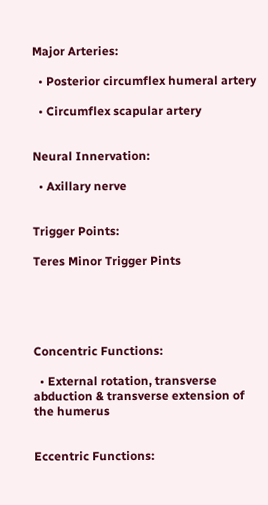Major Arteries:

  • Posterior circumflex humeral artery

  • Circumflex scapular artery


Neural Innervation:

  • Axillary nerve


Trigger Points:

Teres Minor Trigger Pints





Concentric Functions:

  • External rotation, transverse abduction & transverse extension of the humerus


Eccentric Functions: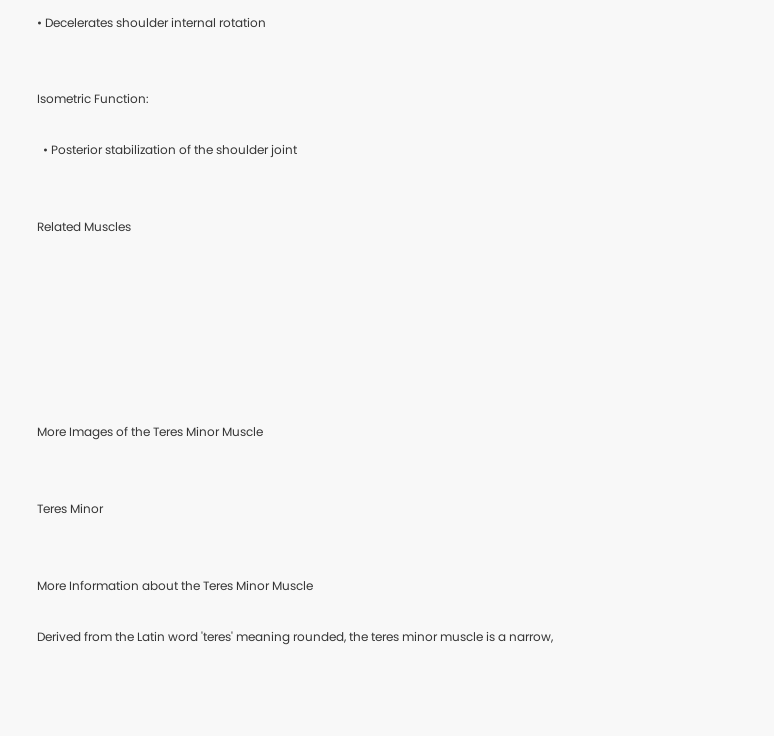• Decelerates shoulder internal rotation


Isometric Function:

  • Posterior stabilization of the shoulder joint


Related Muscles







More Images of the Teres Minor Muscle


Teres Minor


More Information about the Teres Minor Muscle

Derived from the Latin word 'teres' meaning rounded, the teres minor muscle is a narrow,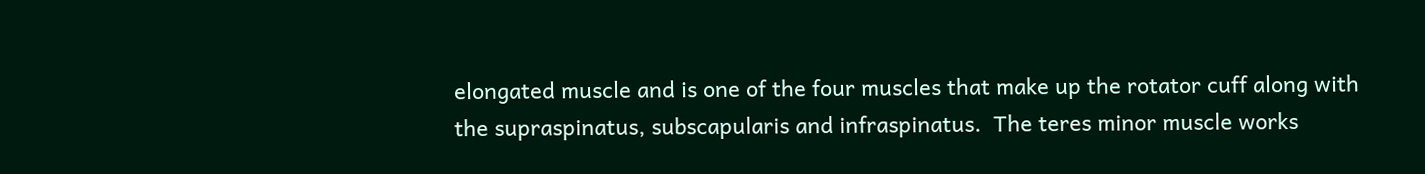elongated muscle and is one of the four muscles that make up the rotator cuff along with the supraspinatus, subscapularis and infraspinatus.  The teres minor muscle works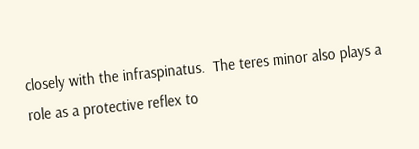closely with the infraspinatus.  The teres minor also plays a role as a protective reflex to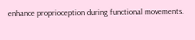enhance proprioception during functional movements.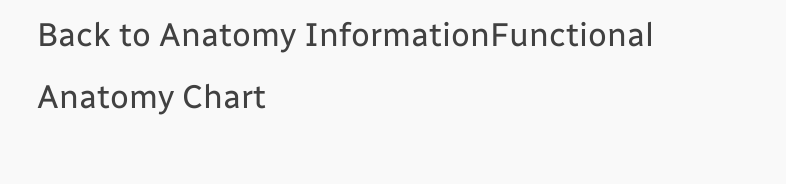Back to Anatomy InformationFunctional Anatomy Chart